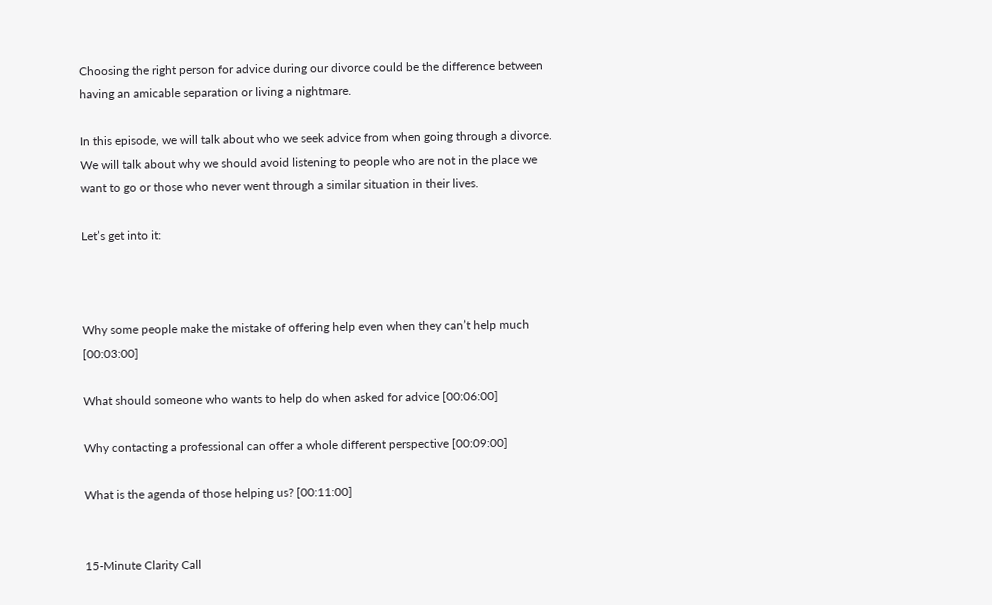Choosing the right person for advice during our divorce could be the difference between having an amicable separation or living a nightmare.

In this episode, we will talk about who we seek advice from when going through a divorce. We will talk about why we should avoid listening to people who are not in the place we want to go or those who never went through a similar situation in their lives.

Let’s get into it:



Why some people make the mistake of offering help even when they can’t help much [00:03:00]

What should someone who wants to help do when asked for advice [00:06:00]

Why contacting a professional can offer a whole different perspective [00:09:00]

What is the agenda of those helping us? [00:11:00]


15-Minute Clarity Call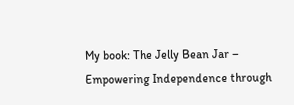My book: The Jelly Bean Jar – Empowering Independence through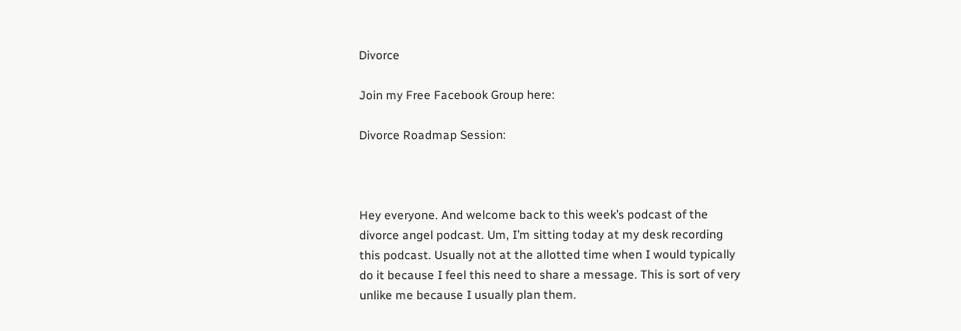Divorce

Join my Free Facebook Group here:

Divorce Roadmap Session:



Hey everyone. And welcome back to this week’s podcast of the divorce angel podcast. Um, I’m sitting today at my desk recording this podcast. Usually not at the allotted time when I would typically do it because I feel this need to share a message. This is sort of very unlike me because I usually plan them.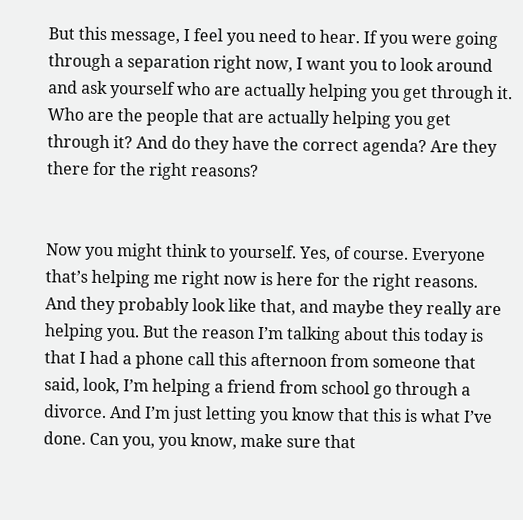But this message, I feel you need to hear. If you were going through a separation right now, I want you to look around and ask yourself who are actually helping you get through it. Who are the people that are actually helping you get through it? And do they have the correct agenda? Are they there for the right reasons?


Now you might think to yourself. Yes, of course. Everyone that’s helping me right now is here for the right reasons. And they probably look like that, and maybe they really are helping you. But the reason I’m talking about this today is that I had a phone call this afternoon from someone that said, look, I’m helping a friend from school go through a divorce. And I’m just letting you know that this is what I’ve done. Can you, you know, make sure that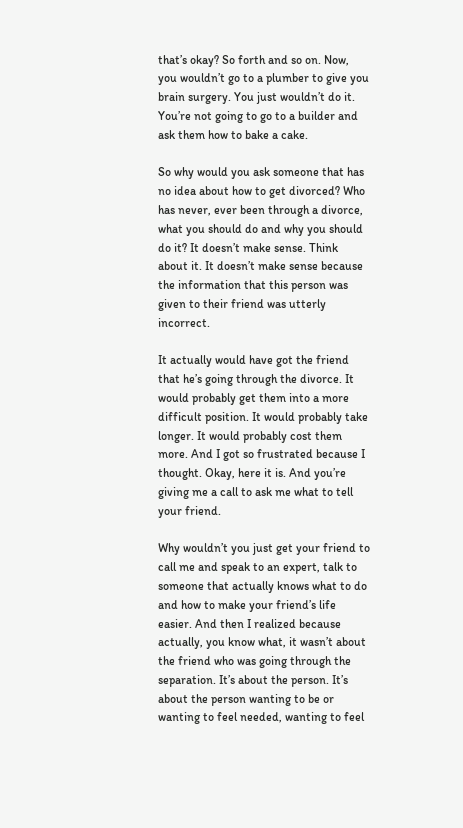that’s okay? So forth and so on. Now, you wouldn’t go to a plumber to give you brain surgery. You just wouldn’t do it. You’re not going to go to a builder and ask them how to bake a cake.

So why would you ask someone that has no idea about how to get divorced? Who has never, ever been through a divorce, what you should do and why you should do it? It doesn’t make sense. Think about it. It doesn’t make sense because the information that this person was given to their friend was utterly incorrect.

It actually would have got the friend that he’s going through the divorce. It would probably get them into a more difficult position. It would probably take longer. It would probably cost them more. And I got so frustrated because I thought. Okay, here it is. And you’re giving me a call to ask me what to tell your friend.

Why wouldn’t you just get your friend to call me and speak to an expert, talk to someone that actually knows what to do and how to make your friend’s life easier. And then I realized because actually, you know what, it wasn’t about the friend who was going through the separation. It’s about the person. It’s about the person wanting to be or wanting to feel needed, wanting to feel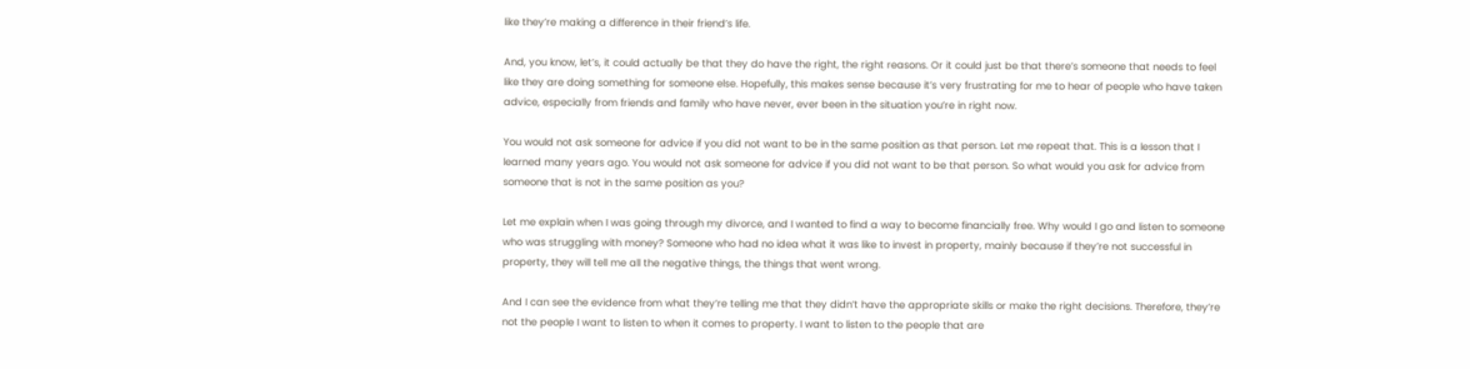like they’re making a difference in their friend’s life.

And, you know, let’s, it could actually be that they do have the right, the right reasons. Or it could just be that there’s someone that needs to feel like they are doing something for someone else. Hopefully, this makes sense because it’s very frustrating for me to hear of people who have taken advice, especially from friends and family who have never, ever been in the situation you’re in right now.

You would not ask someone for advice if you did not want to be in the same position as that person. Let me repeat that. This is a lesson that I learned many years ago. You would not ask someone for advice if you did not want to be that person. So what would you ask for advice from someone that is not in the same position as you?

Let me explain when I was going through my divorce, and I wanted to find a way to become financially free. Why would I go and listen to someone who was struggling with money? Someone who had no idea what it was like to invest in property, mainly because if they’re not successful in property, they will tell me all the negative things, the things that went wrong.

And I can see the evidence from what they’re telling me that they didn’t have the appropriate skills or make the right decisions. Therefore, they’re not the people I want to listen to when it comes to property. I want to listen to the people that are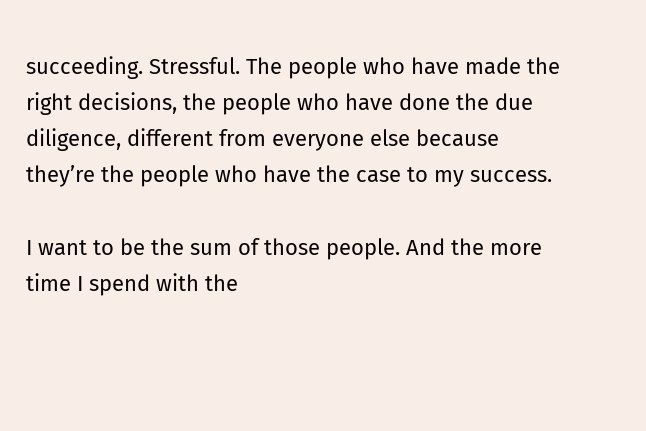succeeding. Stressful. The people who have made the right decisions, the people who have done the due diligence, different from everyone else because they’re the people who have the case to my success.

I want to be the sum of those people. And the more time I spend with the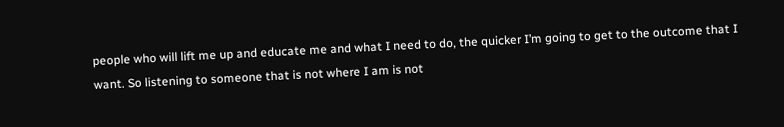people who will lift me up and educate me and what I need to do, the quicker I’m going to get to the outcome that I want. So listening to someone that is not where I am is not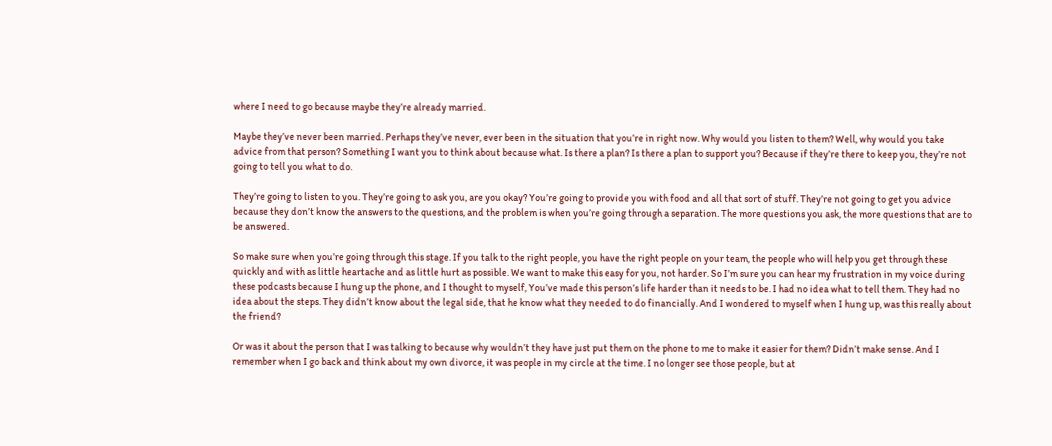where I need to go because maybe they’re already married.

Maybe they’ve never been married. Perhaps they’ve never, ever been in the situation that you’re in right now. Why would you listen to them? Well, why would you take advice from that person? Something I want you to think about because what. Is there a plan? Is there a plan to support you? Because if they’re there to keep you, they’re not going to tell you what to do.

They’re going to listen to you. They’re going to ask you, are you okay? You’re going to provide you with food and all that sort of stuff. They’re not going to get you advice because they don’t know the answers to the questions, and the problem is when you’re going through a separation. The more questions you ask, the more questions that are to be answered.

So make sure when you’re going through this stage. If you talk to the right people, you have the right people on your team, the people who will help you get through these quickly and with as little heartache and as little hurt as possible. We want to make this easy for you, not harder. So I’m sure you can hear my frustration in my voice during these podcasts because I hung up the phone, and I thought to myself, You’ve made this person’s life harder than it needs to be. I had no idea what to tell them. They had no idea about the steps. They didn’t know about the legal side, that he know what they needed to do financially. And I wondered to myself when I hung up, was this really about the friend?

Or was it about the person that I was talking to because why wouldn’t they have just put them on the phone to me to make it easier for them? Didn’t make sense. And I remember when I go back and think about my own divorce, it was people in my circle at the time. I no longer see those people, but at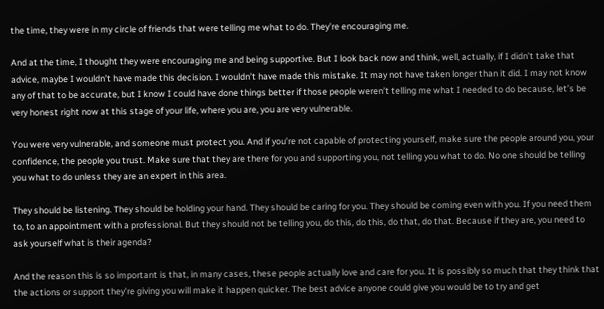the time, they were in my circle of friends that were telling me what to do. They’re encouraging me.

And at the time, I thought they were encouraging me and being supportive. But I look back now and think, well, actually, if I didn’t take that advice, maybe I wouldn’t have made this decision. I wouldn’t have made this mistake. It may not have taken longer than it did. I may not know any of that to be accurate, but I know I could have done things better if those people weren’t telling me what I needed to do because, let’s be very honest right now at this stage of your life, where you are, you are very vulnerable.

You were very vulnerable, and someone must protect you. And if you’re not capable of protecting yourself, make sure the people around you, your confidence, the people you trust. Make sure that they are there for you and supporting you, not telling you what to do. No one should be telling you what to do unless they are an expert in this area.

They should be listening. They should be holding your hand. They should be caring for you. They should be coming even with you. If you need them to, to an appointment with a professional. But they should not be telling you, do this, do this, do that, do that. Because if they are, you need to ask yourself what is their agenda?

And the reason this is so important is that, in many cases, these people actually love and care for you. It is possibly so much that they think that the actions or support they’re giving you will make it happen quicker. The best advice anyone could give you would be to try and get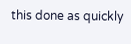this done as quickly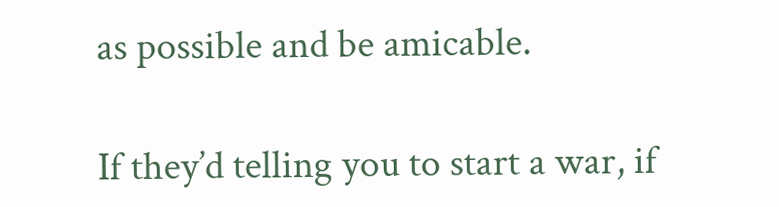as possible and be amicable.

If they’d telling you to start a war, if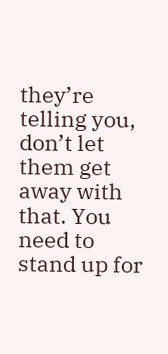they’re telling you, don’t let them get away with that. You need to stand up for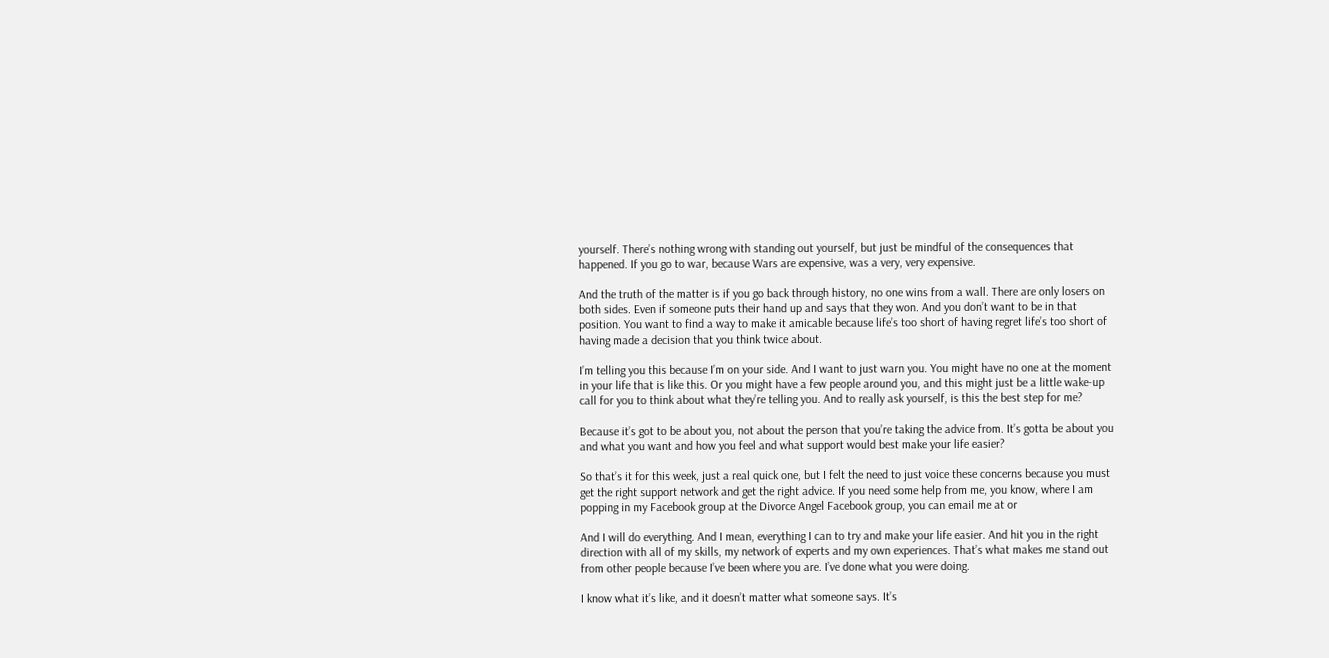yourself. There’s nothing wrong with standing out yourself, but just be mindful of the consequences that happened. If you go to war, because Wars are expensive, was a very, very expensive.

And the truth of the matter is if you go back through history, no one wins from a wall. There are only losers on both sides. Even if someone puts their hand up and says that they won. And you don’t want to be in that position. You want to find a way to make it amicable because life’s too short of having regret life’s too short of having made a decision that you think twice about.

I’m telling you this because I’m on your side. And I want to just warn you. You might have no one at the moment in your life that is like this. Or you might have a few people around you, and this might just be a little wake-up call for you to think about what they’re telling you. And to really ask yourself, is this the best step for me?

Because it’s got to be about you, not about the person that you’re taking the advice from. It’s gotta be about you and what you want and how you feel and what support would best make your life easier?

So that’s it for this week, just a real quick one, but I felt the need to just voice these concerns because you must get the right support network and get the right advice. If you need some help from me, you know, where I am popping in my Facebook group at the Divorce Angel Facebook group, you can email me at or

And I will do everything. And I mean, everything I can to try and make your life easier. And hit you in the right direction with all of my skills, my network of experts and my own experiences. That’s what makes me stand out from other people because I’ve been where you are. I’ve done what you were doing.

I know what it’s like, and it doesn’t matter what someone says. It’s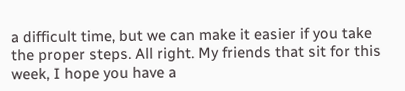a difficult time, but we can make it easier if you take the proper steps. All right. My friends that sit for this week, I hope you have a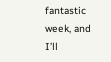fantastic week, and I’ll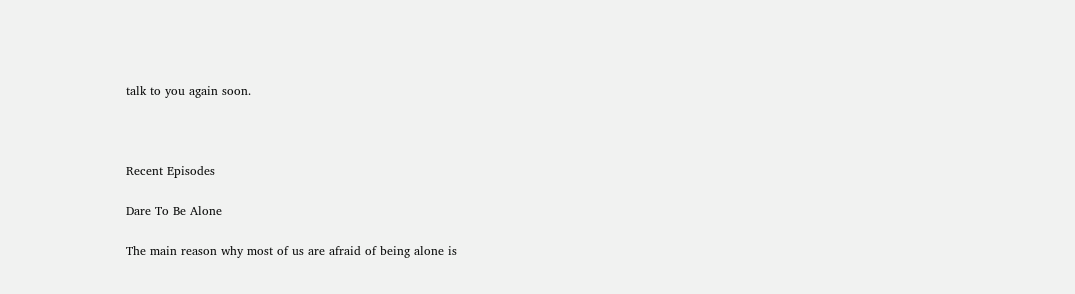talk to you again soon.



Recent Episodes

Dare To Be Alone

The main reason why most of us are afraid of being alone is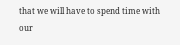that we will have to spend time with our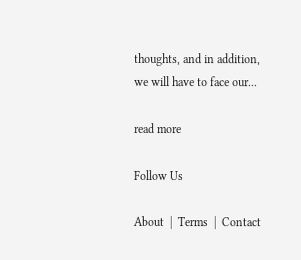thoughts, and in addition, we will have to face our...

read more

Follow Us

About  |  Terms  |  Contact